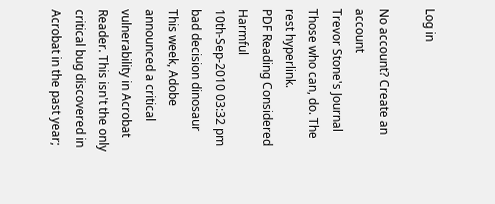Log in

No account? Create an account
Trevor Stone's Journal
Those who can, do. The rest hyperlink.
PDF Reading Considered Harmful
10th-Sep-2010 03:32 pm
bad decision dinosaur
This week, Adobe announced a critical vulnerability in Acrobat Reader. This isn't the only critical bug discovered in Acrobat in the past year;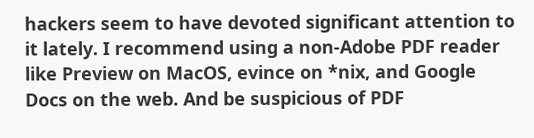hackers seem to have devoted significant attention to it lately. I recommend using a non-Adobe PDF reader like Preview on MacOS, evince on *nix, and Google Docs on the web. And be suspicious of PDF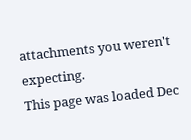attachments you weren't expecting.
This page was loaded Dec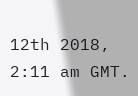12th 2018, 2:11 am GMT.